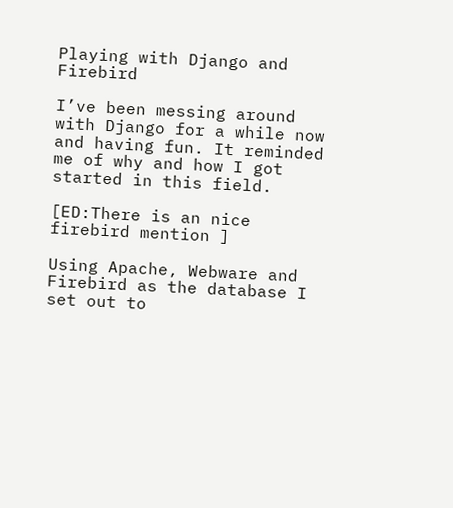Playing with Django and Firebird

I’ve been messing around with Django for a while now and having fun. It reminded me of why and how I got started in this field.

[ED:There is an nice firebird mention ]

Using Apache, Webware and Firebird as the database I set out to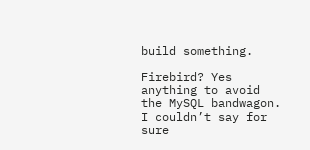build something.

Firebird? Yes anything to avoid the MySQL bandwagon. I couldn’t say for sure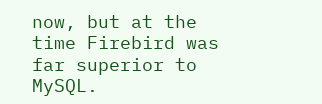now, but at the time Firebird was far superior to MySQL.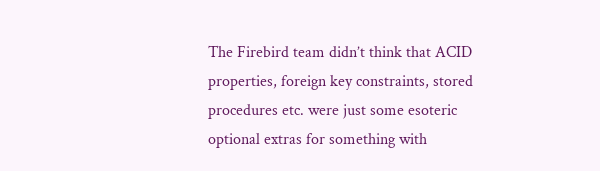The Firebird team didn’t think that ACID properties, foreign key constraints, stored procedures etc. were just some esoteric optional extras for something with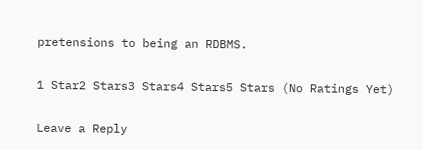pretensions to being an RDBMS.

1 Star2 Stars3 Stars4 Stars5 Stars (No Ratings Yet)

Leave a Reply